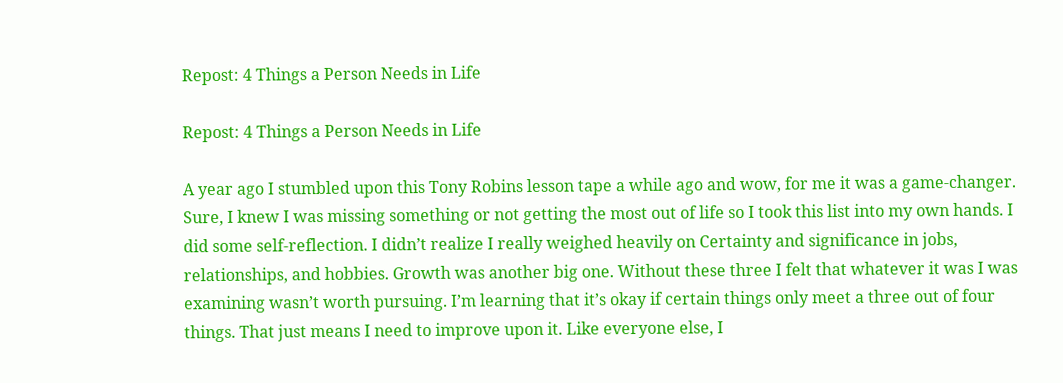Repost: 4 Things a Person Needs in Life

Repost: 4 Things a Person Needs in Life

A year ago I stumbled upon this Tony Robins lesson tape a while ago and wow, for me it was a game-changer. Sure, I knew I was missing something or not getting the most out of life so I took this list into my own hands. I did some self-reflection. I didn’t realize I really weighed heavily on Certainty and significance in jobs, relationships, and hobbies. Growth was another big one. Without these three I felt that whatever it was I was examining wasn’t worth pursuing. I’m learning that it’s okay if certain things only meet a three out of four things. That just means I need to improve upon it. Like everyone else, I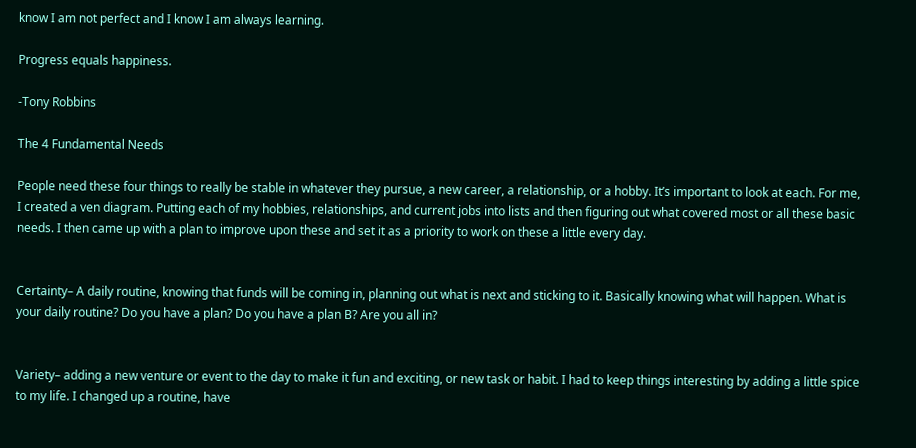know I am not perfect and I know I am always learning.

Progress equals happiness.

-Tony Robbins

The 4 Fundamental Needs

People need these four things to really be stable in whatever they pursue, a new career, a relationship, or a hobby. It’s important to look at each. For me, I created a ven diagram. Putting each of my hobbies, relationships, and current jobs into lists and then figuring out what covered most or all these basic needs. I then came up with a plan to improve upon these and set it as a priority to work on these a little every day.


Certainty– A daily routine, knowing that funds will be coming in, planning out what is next and sticking to it. Basically knowing what will happen. What is your daily routine? Do you have a plan? Do you have a plan B? Are you all in?


Variety– adding a new venture or event to the day to make it fun and exciting, or new task or habit. I had to keep things interesting by adding a little spice to my life. I changed up a routine, have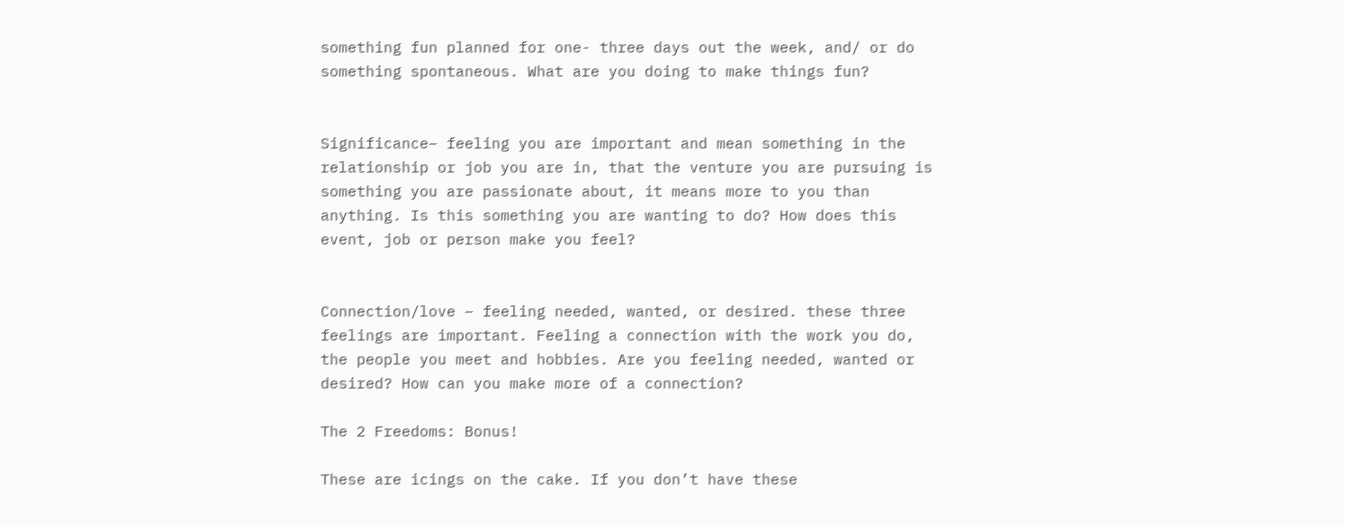something fun planned for one- three days out the week, and/ or do something spontaneous. What are you doing to make things fun?


Significance– feeling you are important and mean something in the relationship or job you are in, that the venture you are pursuing is something you are passionate about, it means more to you than anything. Is this something you are wanting to do? How does this event, job or person make you feel?


Connection/love – feeling needed, wanted, or desired. these three feelings are important. Feeling a connection with the work you do, the people you meet and hobbies. Are you feeling needed, wanted or desired? How can you make more of a connection?

The 2 Freedoms: Bonus!

These are icings on the cake. If you don’t have these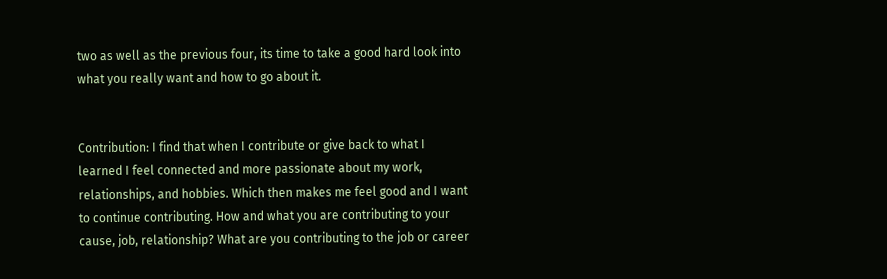two as well as the previous four, its time to take a good hard look into what you really want and how to go about it.


Contribution: I find that when I contribute or give back to what I learned I feel connected and more passionate about my work, relationships, and hobbies. Which then makes me feel good and I want to continue contributing. How and what you are contributing to your cause, job, relationship? What are you contributing to the job or career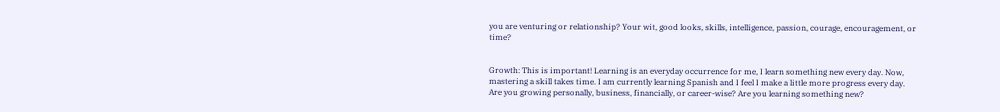you are venturing or relationship? Your wit, good looks, skills, intelligence, passion, courage, encouragement, or time?


Growth: This is important! Learning is an everyday occurrence for me, I learn something new every day. Now, mastering a skill takes time. I am currently learning Spanish and I feel I make a little more progress every day. Are you growing personally, business, financially, or career-wise? Are you learning something new?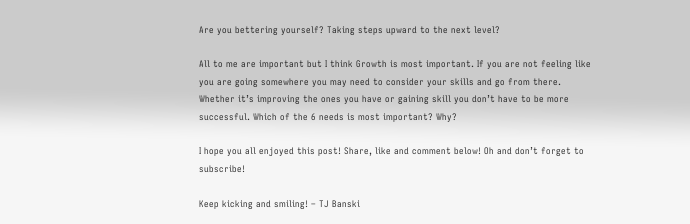Are you bettering yourself? Taking steps upward to the next level?

All to me are important but I think Growth is most important. If you are not feeling like you are going somewhere you may need to consider your skills and go from there. Whether it’s improving the ones you have or gaining skill you don’t have to be more successful. Which of the 6 needs is most important? Why?

I hope you all enjoyed this post! Share, like and comment below! Oh and don’t forget to subscribe!

Keep kicking and smiling! – TJ Banski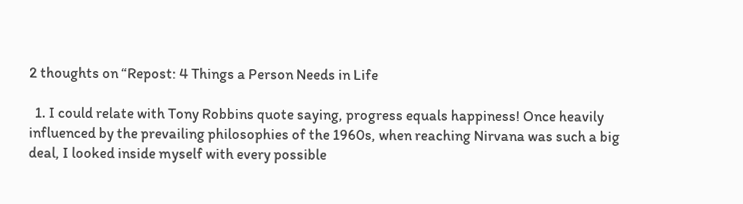2 thoughts on “Repost: 4 Things a Person Needs in Life

  1. I could relate with Tony Robbins quote saying, progress equals happiness! Once heavily influenced by the prevailing philosophies of the 1960s, when reaching Nirvana was such a big deal, I looked inside myself with every possible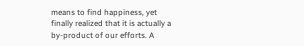means to find happiness, yet finally realized that it is actually a by-product of our efforts. A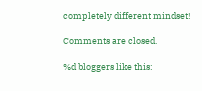completely different mindset!

Comments are closed.

%d bloggers like this: